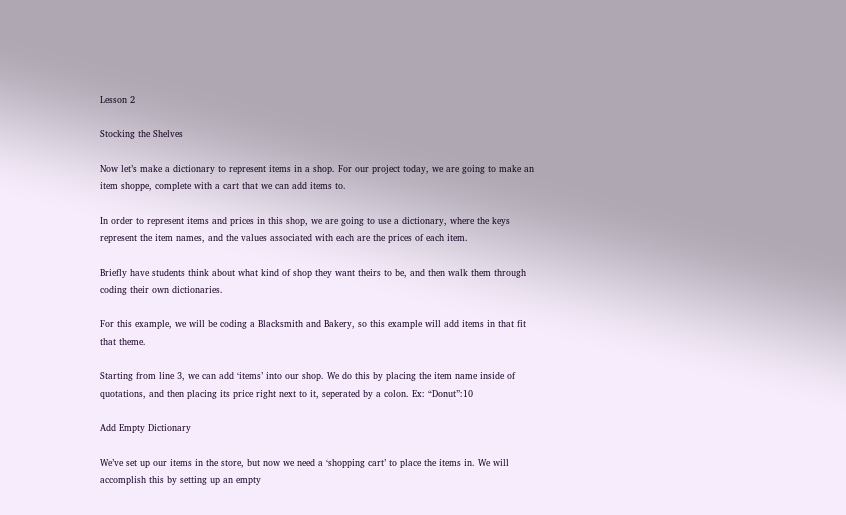Lesson 2

Stocking the Shelves

Now let’s make a dictionary to represent items in a shop. For our project today, we are going to make an item shoppe, complete with a cart that we can add items to.

In order to represent items and prices in this shop, we are going to use a dictionary, where the keys represent the item names, and the values associated with each are the prices of each item.

Briefly have students think about what kind of shop they want theirs to be, and then walk them through coding their own dictionaries.

For this example, we will be coding a Blacksmith and Bakery, so this example will add items in that fit that theme.

Starting from line 3, we can add ‘items’ into our shop. We do this by placing the item name inside of quotations, and then placing its price right next to it, seperated by a colon. Ex: “Donut”:10

Add Empty Dictionary

We’ve set up our items in the store, but now we need a ‘shopping cart’ to place the items in. We will accomplish this by setting up an empty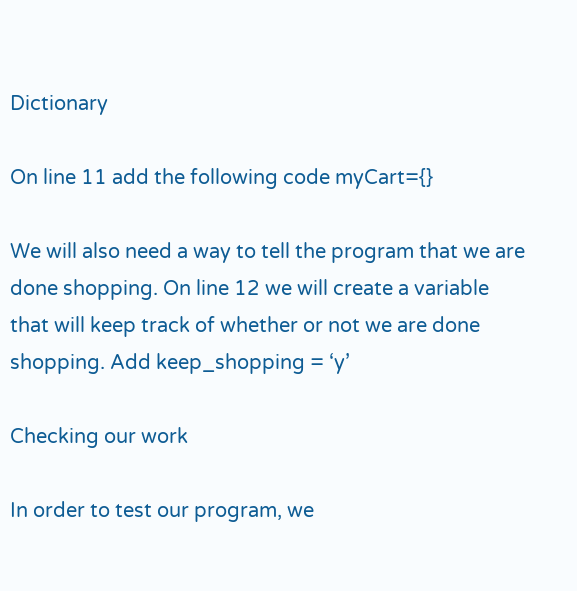Dictionary

On line 11 add the following code myCart={}

We will also need a way to tell the program that we are done shopping. On line 12 we will create a variable that will keep track of whether or not we are done shopping. Add keep_shopping = ‘y’

Checking our work

In order to test our program, we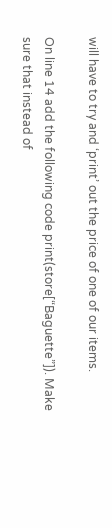will have to try and ‘print’ out the price of one of our items.

On line 14 add the following code print(store[“Baguette”]). Make sure that instead of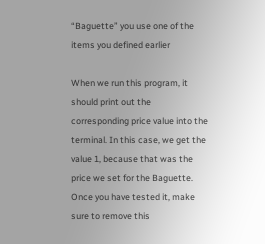“Baguette” you use one of the items you defined earlier

When we run this program, it should print out the corresponding price value into the terminal. In this case, we get the value 1, because that was the price we set for the Baguette. Once you have tested it, make sure to remove this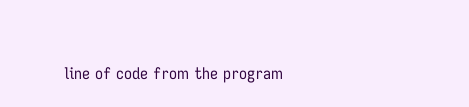line of code from the program